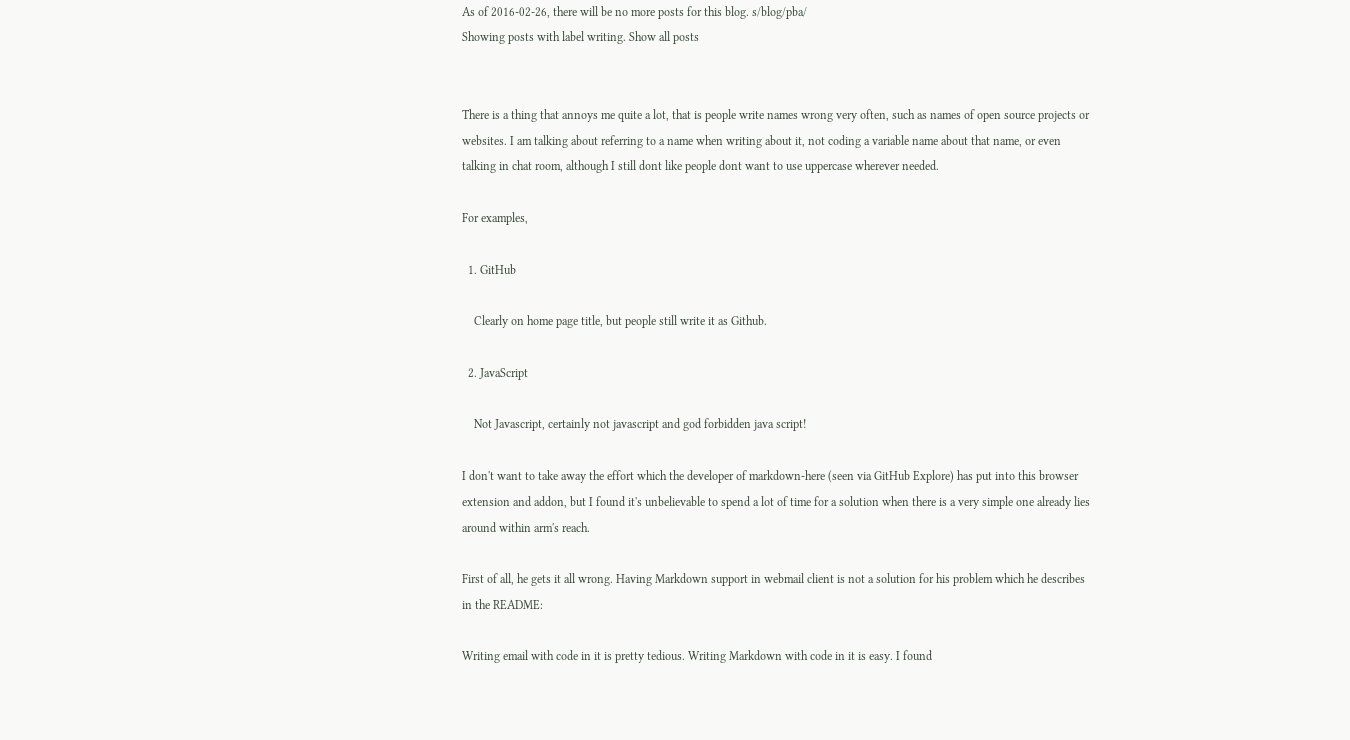As of 2016-02-26, there will be no more posts for this blog. s/blog/pba/
Showing posts with label writing. Show all posts


There is a thing that annoys me quite a lot, that is people write names wrong very often, such as names of open source projects or websites. I am talking about referring to a name when writing about it, not coding a variable name about that name, or even talking in chat room, although I still dont like people dont want to use uppercase wherever needed.

For examples,

  1. GitHub

    Clearly on home page title, but people still write it as Github.

  2. JavaScript

    Not Javascript, certainly not javascript and god forbidden java script!

I don't want to take away the effort which the developer of markdown-here (seen via GitHub Explore) has put into this browser extension and addon, but I found it's unbelievable to spend a lot of time for a solution when there is a very simple one already lies around within arm's reach.

First of all, he gets it all wrong. Having Markdown support in webmail client is not a solution for his problem which he describes in the README:

Writing email with code in it is pretty tedious. Writing Markdown with code in it is easy. I found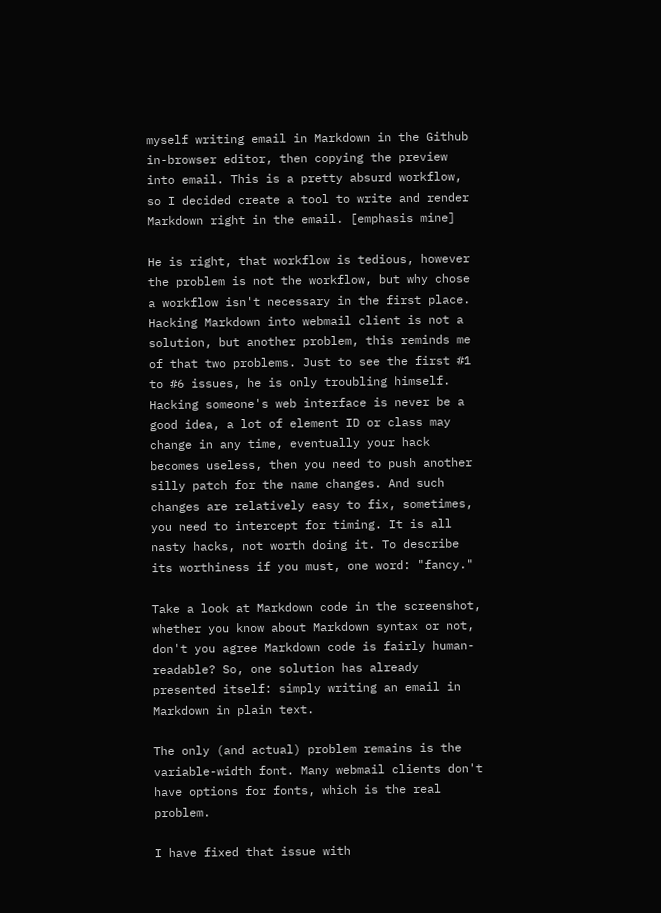myself writing email in Markdown in the Github in-browser editor, then copying the preview into email. This is a pretty absurd workflow, so I decided create a tool to write and render Markdown right in the email. [emphasis mine]

He is right, that workflow is tedious, however the problem is not the workflow, but why chose a workflow isn't necessary in the first place. Hacking Markdown into webmail client is not a solution, but another problem, this reminds me of that two problems. Just to see the first #1 to #6 issues, he is only troubling himself. Hacking someone's web interface is never be a good idea, a lot of element ID or class may change in any time, eventually your hack becomes useless, then you need to push another silly patch for the name changes. And such changes are relatively easy to fix, sometimes, you need to intercept for timing. It is all nasty hacks, not worth doing it. To describe its worthiness if you must, one word: "fancy."

Take a look at Markdown code in the screenshot, whether you know about Markdown syntax or not, don't you agree Markdown code is fairly human-readable? So, one solution has already presented itself: simply writing an email in Markdown in plain text.

The only (and actual) problem remains is the variable-width font. Many webmail clients don't have options for fonts, which is the real problem.

I have fixed that issue with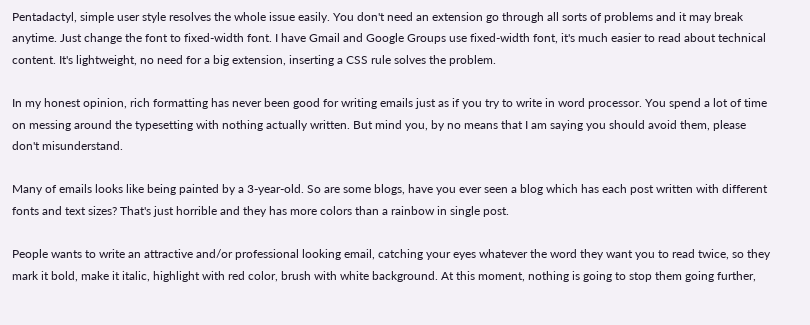Pentadactyl, simple user style resolves the whole issue easily. You don't need an extension go through all sorts of problems and it may break anytime. Just change the font to fixed-width font. I have Gmail and Google Groups use fixed-width font, it's much easier to read about technical content. It's lightweight, no need for a big extension, inserting a CSS rule solves the problem.

In my honest opinion, rich formatting has never been good for writing emails just as if you try to write in word processor. You spend a lot of time on messing around the typesetting with nothing actually written. But mind you, by no means that I am saying you should avoid them, please don't misunderstand.

Many of emails looks like being painted by a 3-year-old. So are some blogs, have you ever seen a blog which has each post written with different fonts and text sizes? That's just horrible and they has more colors than a rainbow in single post.

People wants to write an attractive and/or professional looking email, catching your eyes whatever the word they want you to read twice, so they mark it bold, make it italic, highlight with red color, brush with white background. At this moment, nothing is going to stop them going further,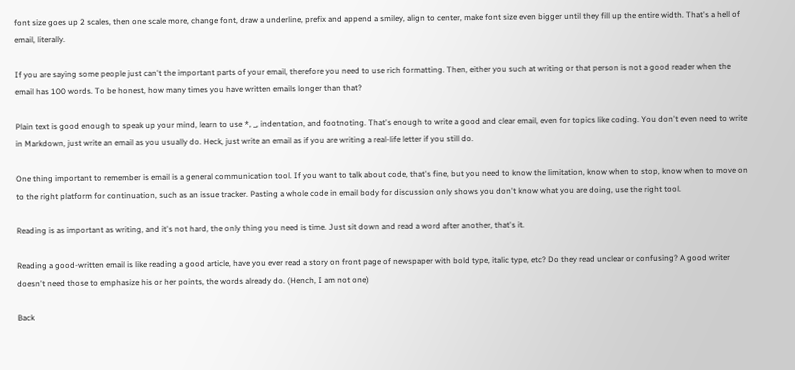font size goes up 2 scales, then one scale more, change font, draw a underline, prefix and append a smiley, align to center, make font size even bigger until they fill up the entire width. That's a hell of email, literally.

If you are saying some people just can't the important parts of your email, therefore you need to use rich formatting. Then, either you such at writing or that person is not a good reader when the email has 100 words. To be honest, how many times you have written emails longer than that?

Plain text is good enough to speak up your mind, learn to use *, _, indentation, and footnoting. That's enough to write a good and clear email, even for topics like coding. You don't even need to write in Markdown, just write an email as you usually do. Heck, just write an email as if you are writing a real-life letter if you still do.

One thing important to remember is email is a general communication tool. If you want to talk about code, that's fine, but you need to know the limitation, know when to stop, know when to move on to the right platform for continuation, such as an issue tracker. Pasting a whole code in email body for discussion only shows you don't know what you are doing, use the right tool.

Reading is as important as writing, and it's not hard, the only thing you need is time. Just sit down and read a word after another, that's it.

Reading a good-written email is like reading a good article, have you ever read a story on front page of newspaper with bold type, italic type, etc? Do they read unclear or confusing? A good writer doesn't need those to emphasize his or her points, the words already do. (Hench, I am not one)

Back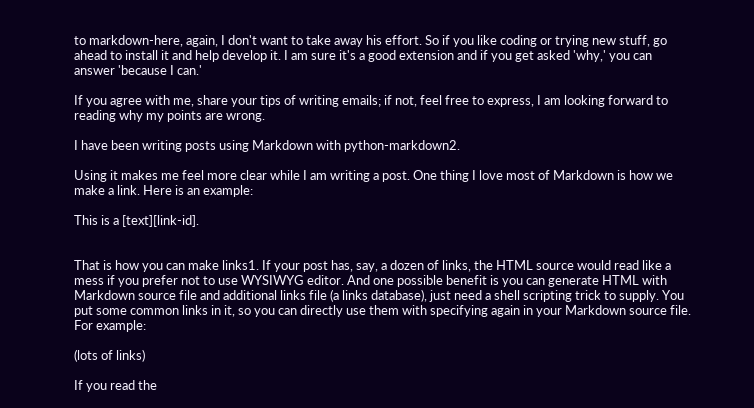to markdown-here, again, I don't want to take away his effort. So if you like coding or trying new stuff, go ahead to install it and help develop it. I am sure it's a good extension and if you get asked 'why,' you can answer 'because I can.'

If you agree with me, share your tips of writing emails; if not, feel free to express, I am looking forward to reading why my points are wrong.

I have been writing posts using Markdown with python-markdown2.

Using it makes me feel more clear while I am writing a post. One thing I love most of Markdown is how we make a link. Here is an example:

This is a [text][link-id].


That is how you can make links1. If your post has, say, a dozen of links, the HTML source would read like a mess if you prefer not to use WYSIWYG editor. And one possible benefit is you can generate HTML with Markdown source file and additional links file (a links database), just need a shell scripting trick to supply. You put some common links in it, so you can directly use them with specifying again in your Markdown source file. For example:

(lots of links)

If you read the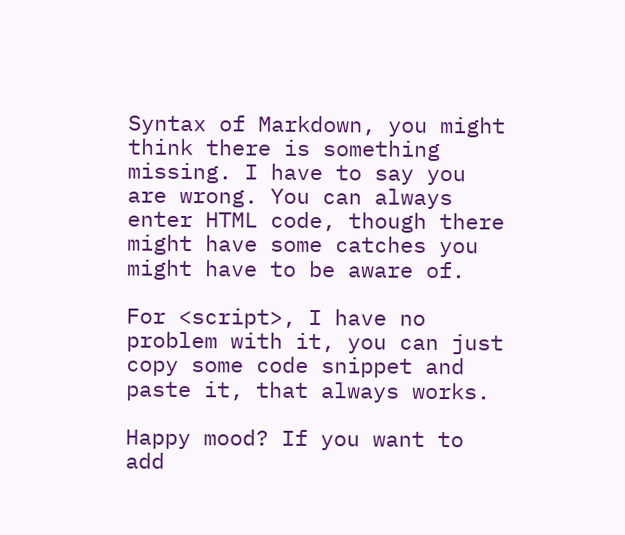Syntax of Markdown, you might think there is something missing. I have to say you are wrong. You can always enter HTML code, though there might have some catches you might have to be aware of.

For <script>, I have no problem with it, you can just copy some code snippet and paste it, that always works.

Happy mood? If you want to add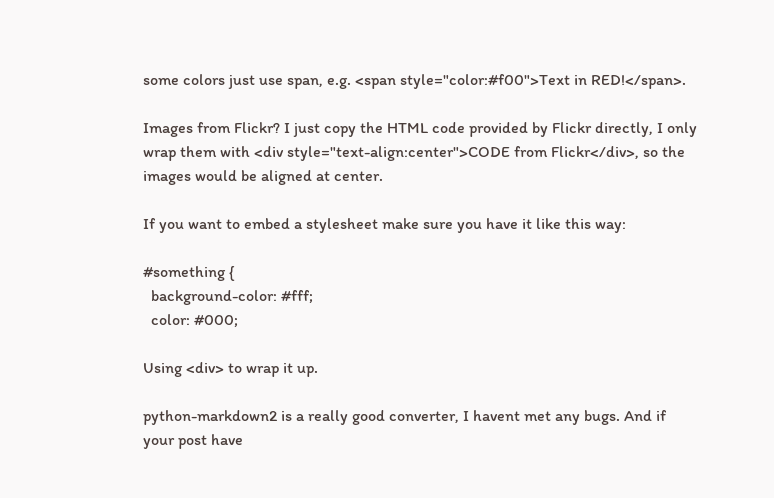some colors just use span, e.g. <span style="color:#f00">Text in RED!</span>.

Images from Flickr? I just copy the HTML code provided by Flickr directly, I only wrap them with <div style="text-align:center">CODE from Flickr</div>, so the images would be aligned at center.

If you want to embed a stylesheet make sure you have it like this way:

#something {
  background-color: #fff;
  color: #000;

Using <div> to wrap it up.

python-markdown2 is a really good converter, I havent met any bugs. And if your post have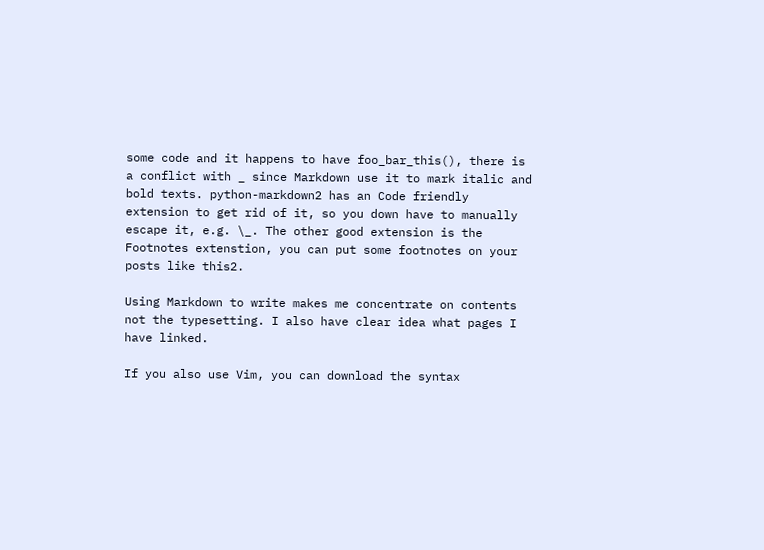some code and it happens to have foo_bar_this(), there is a conflict with _ since Markdown use it to mark italic and bold texts. python-markdown2 has an Code friendly extension to get rid of it, so you down have to manually escape it, e.g. \_. The other good extension is the Footnotes extenstion, you can put some footnotes on your posts like this2.

Using Markdown to write makes me concentrate on contents not the typesetting. I also have clear idea what pages I have linked.

If you also use Vim, you can download the syntax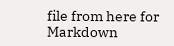file from here for Markdown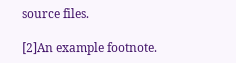source files.

[2]An example footnote.